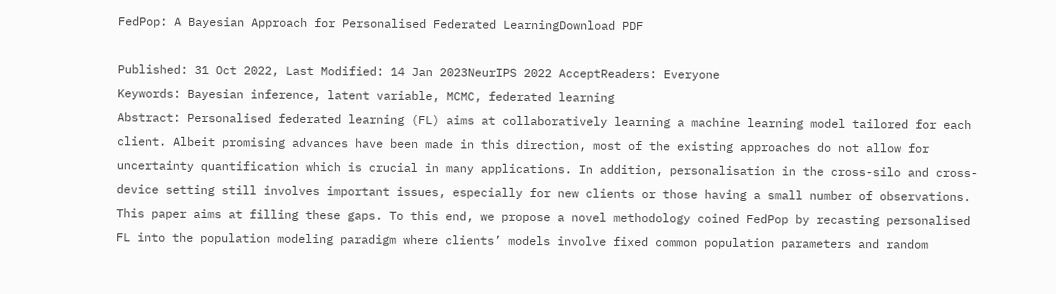FedPop: A Bayesian Approach for Personalised Federated LearningDownload PDF

Published: 31 Oct 2022, Last Modified: 14 Jan 2023NeurIPS 2022 AcceptReaders: Everyone
Keywords: Bayesian inference, latent variable, MCMC, federated learning
Abstract: Personalised federated learning (FL) aims at collaboratively learning a machine learning model tailored for each client. Albeit promising advances have been made in this direction, most of the existing approaches do not allow for uncertainty quantification which is crucial in many applications. In addition, personalisation in the cross-silo and cross-device setting still involves important issues, especially for new clients or those having a small number of observations. This paper aims at filling these gaps. To this end, we propose a novel methodology coined FedPop by recasting personalised FL into the population modeling paradigm where clients’ models involve fixed common population parameters and random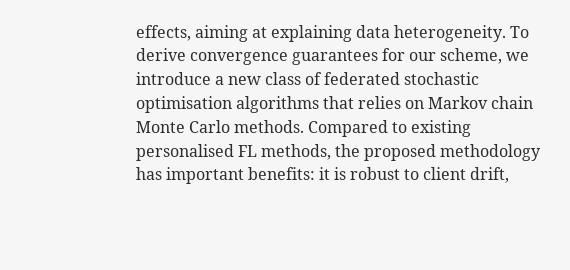effects, aiming at explaining data heterogeneity. To derive convergence guarantees for our scheme, we introduce a new class of federated stochastic optimisation algorithms that relies on Markov chain Monte Carlo methods. Compared to existing personalised FL methods, the proposed methodology has important benefits: it is robust to client drift,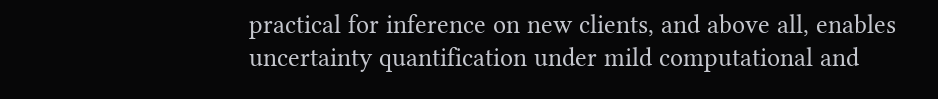practical for inference on new clients, and above all, enables uncertainty quantification under mild computational and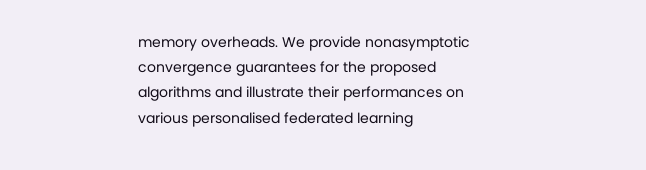memory overheads. We provide nonasymptotic convergence guarantees for the proposed algorithms and illustrate their performances on various personalised federated learning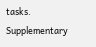tasks.
Supplementary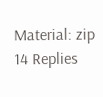Material: zip
14 Replies